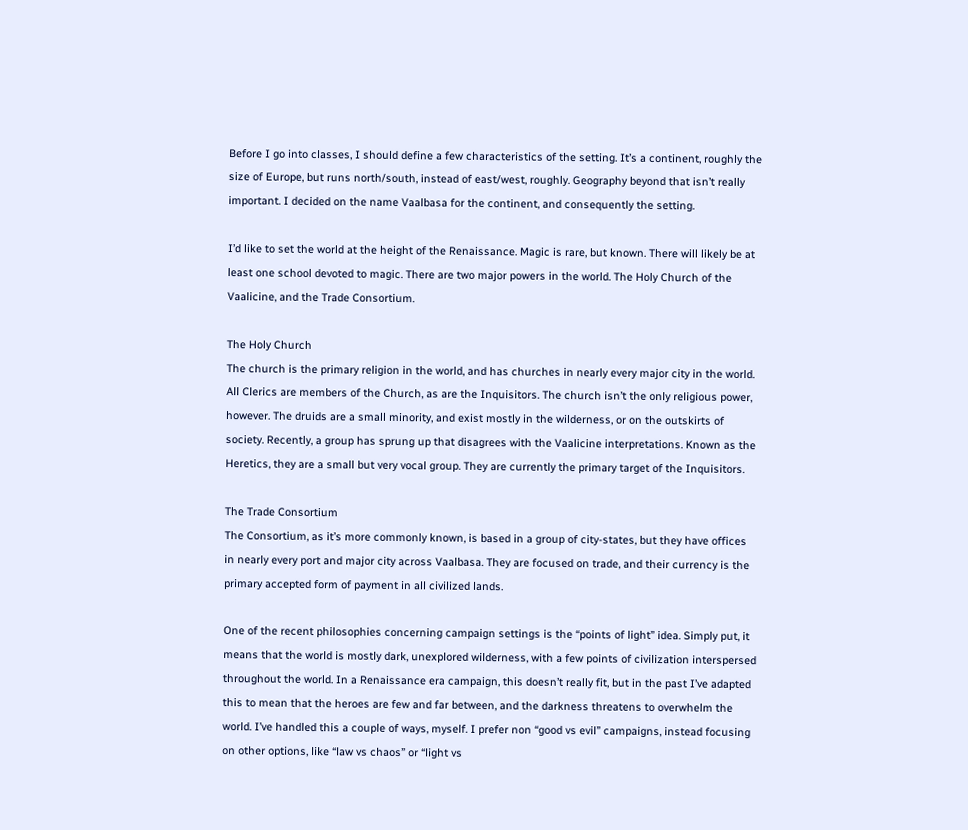Before I go into classes, I should define a few characteristics of the setting. It’s a continent, roughly the size of Europe, but runs north/south, instead of east/west, roughly. Geography beyond that isn’t really important. I decided on the name Vaalbasa for the continent, and consequently the setting.

I’d like to set the world at the height of the Renaissance. Magic is rare, but known. There will likely be at least one school devoted to magic. There are two major powers in the world. The Holy Church of the Vaalicine, and the Trade Consortium.

The Holy Church
The church is the primary religion in the world, and has churches in nearly every major city in the world. All Clerics are members of the Church, as are the Inquisitors. The church isn’t the only religious power, however. The druids are a small minority, and exist mostly in the wilderness, or on the outskirts of society. Recently, a group has sprung up that disagrees with the Vaalicine interpretations. Known as the Heretics, they are a small but very vocal group. They are currently the primary target of the Inquisitors.

The Trade Consortium
The Consortium, as it’s more commonly known, is based in a group of city-states, but they have offices in nearly every port and major city across Vaalbasa. They are focused on trade, and their currency is the primary accepted form of payment in all civilized lands.

One of the recent philosophies concerning campaign settings is the “points of light” idea. Simply put, it means that the world is mostly dark, unexplored wilderness, with a few points of civilization interspersed throughout the world. In a Renaissance era campaign, this doesn’t really fit, but in the past I’ve adapted this to mean that the heroes are few and far between, and the darkness threatens to overwhelm the world. I’ve handled this a couple of ways, myself. I prefer non “good vs evil” campaigns, instead focusing on other options, like “law vs chaos” or “light vs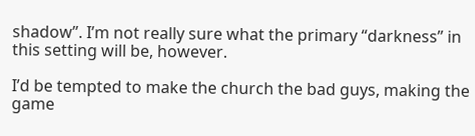shadow”. I’m not really sure what the primary “darkness” in this setting will be, however.

I’d be tempted to make the church the bad guys, making the game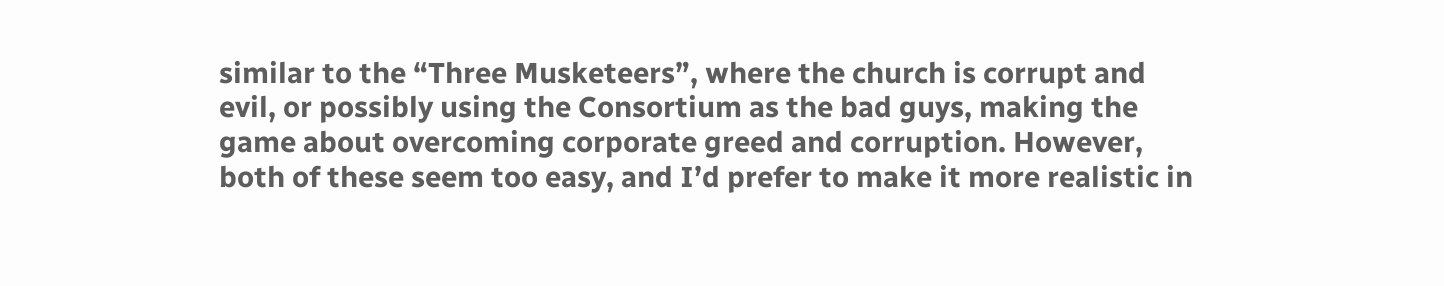similar to the “Three Musketeers”, where the church is corrupt and evil, or possibly using the Consortium as the bad guys, making the game about overcoming corporate greed and corruption. However, both of these seem too easy, and I’d prefer to make it more realistic in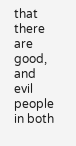that there are good, and evil people in both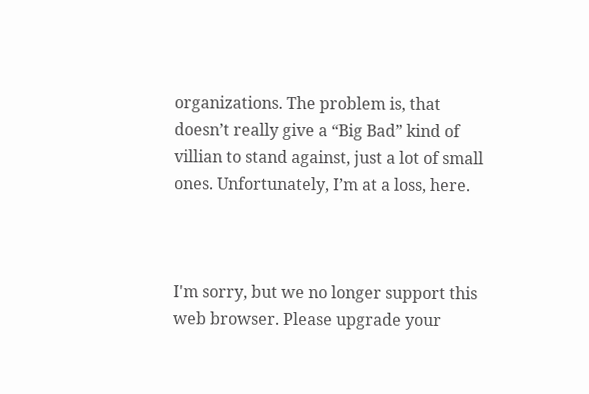organizations. The problem is, that doesn’t really give a “Big Bad” kind of villian to stand against, just a lot of small ones. Unfortunately, I’m at a loss, here.



I'm sorry, but we no longer support this web browser. Please upgrade your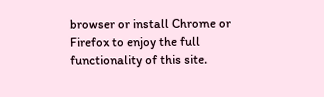browser or install Chrome or Firefox to enjoy the full functionality of this site.